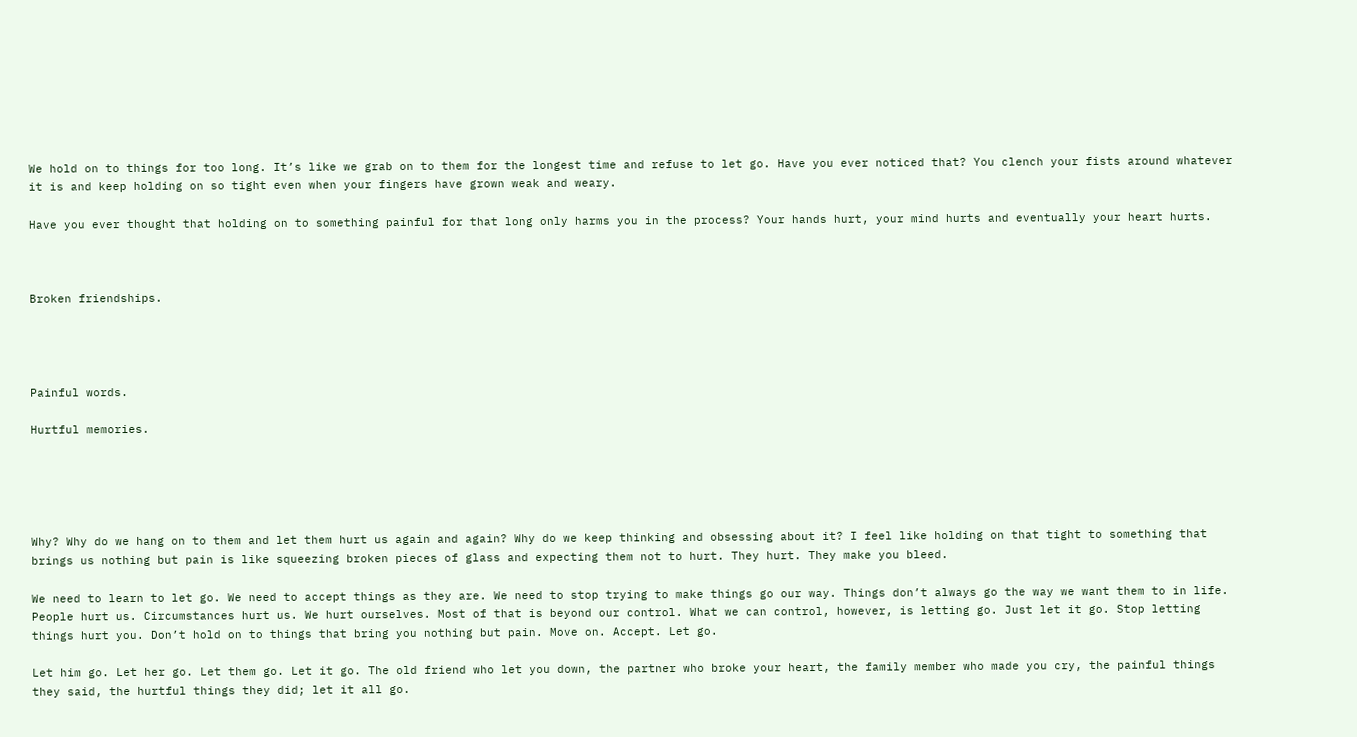We hold on to things for too long. It’s like we grab on to them for the longest time and refuse to let go. Have you ever noticed that? You clench your fists around whatever it is and keep holding on so tight even when your fingers have grown weak and weary.

Have you ever thought that holding on to something painful for that long only harms you in the process? Your hands hurt, your mind hurts and eventually your heart hurts.



Broken friendships.




Painful words.

Hurtful memories.





Why? Why do we hang on to them and let them hurt us again and again? Why do we keep thinking and obsessing about it? I feel like holding on that tight to something that brings us nothing but pain is like squeezing broken pieces of glass and expecting them not to hurt. They hurt. They make you bleed.

We need to learn to let go. We need to accept things as they are. We need to stop trying to make things go our way. Things don’t always go the way we want them to in life. People hurt us. Circumstances hurt us. We hurt ourselves. Most of that is beyond our control. What we can control, however, is letting go. Just let it go. Stop letting things hurt you. Don’t hold on to things that bring you nothing but pain. Move on. Accept. Let go.

Let him go. Let her go. Let them go. Let it go. The old friend who let you down, the partner who broke your heart, the family member who made you cry, the painful things they said, the hurtful things they did; let it all go.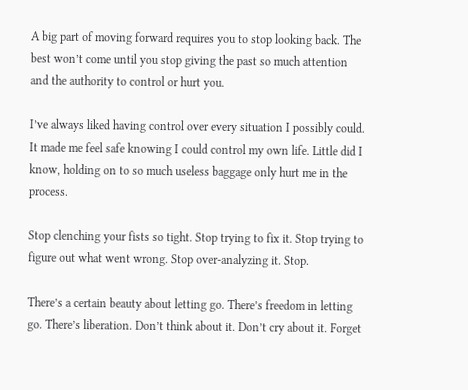A big part of moving forward requires you to stop looking back. The best won’t come until you stop giving the past so much attention and the authority to control or hurt you.

I’ve always liked having control over every situation I possibly could. It made me feel safe knowing I could control my own life. Little did I know, holding on to so much useless baggage only hurt me in the process.

Stop clenching your fists so tight. Stop trying to fix it. Stop trying to figure out what went wrong. Stop over-analyzing it. Stop.

There’s a certain beauty about letting go. There’s freedom in letting go. There’s liberation. Don’t think about it. Don’t cry about it. Forget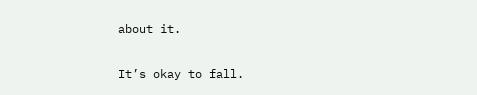about it.

It’s okay to fall.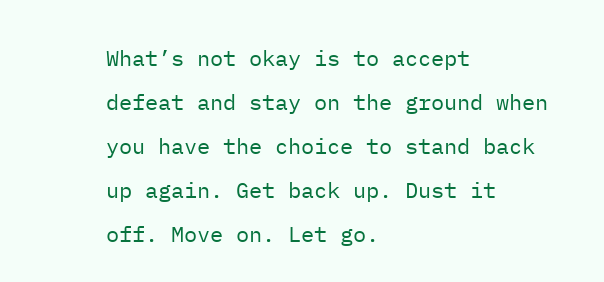What’s not okay is to accept defeat and stay on the ground when you have the choice to stand back up again. Get back up. Dust it off. Move on. Let go.